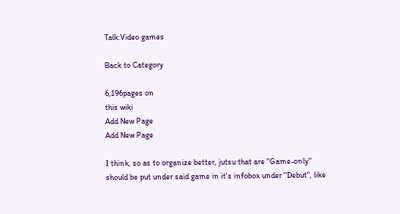Talk:Video games

Back to Category

6,196pages on
this wiki
Add New Page
Add New Page

I think, so as to organize better, jutsu that are "Game-only" should be put under said game in it's infobox under "Debut", like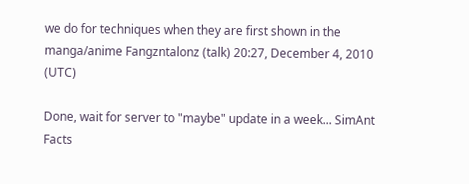we do for techniques when they are first shown in the manga/anime Fangzntalonz (talk) 20:27, December 4, 2010 (UTC)

Done, wait for server to "maybe" update in a week... SimAnt
Facts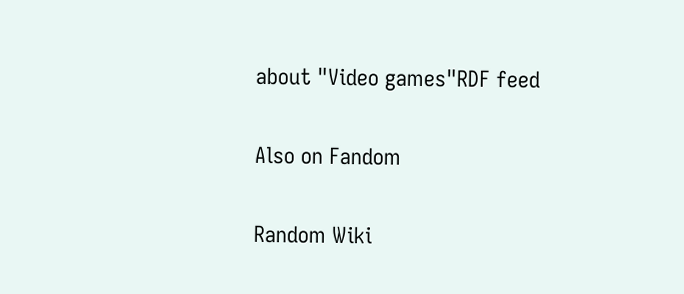about "Video games"RDF feed

Also on Fandom

Random Wiki